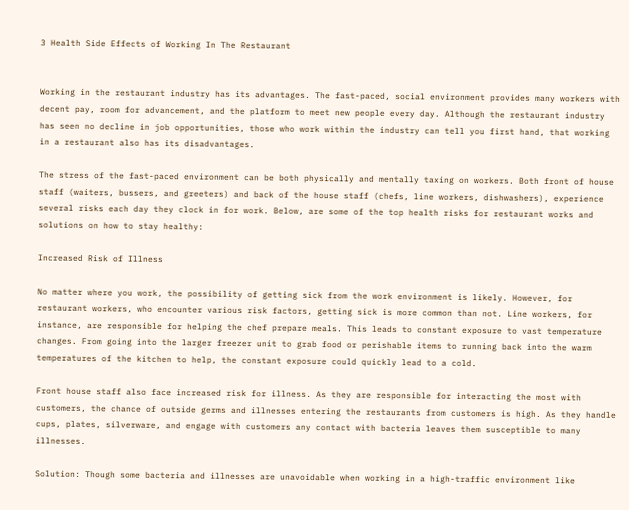3 Health Side Effects of Working In The Restaurant


Working in the restaurant industry has its advantages. The fast-paced, social environment provides many workers with decent pay, room for advancement, and the platform to meet new people every day. Although the restaurant industry has seen no decline in job opportunities, those who work within the industry can tell you first hand, that working in a restaurant also has its disadvantages.

The stress of the fast-paced environment can be both physically and mentally taxing on workers. Both front of house staff (waiters, bussers, and greeters) and back of the house staff (chefs, line workers, dishwashers), experience several risks each day they clock in for work. Below, are some of the top health risks for restaurant works and solutions on how to stay healthy:

Increased Risk of Illness

No matter where you work, the possibility of getting sick from the work environment is likely. However, for restaurant workers, who encounter various risk factors, getting sick is more common than not. Line workers, for instance, are responsible for helping the chef prepare meals. This leads to constant exposure to vast temperature changes. From going into the larger freezer unit to grab food or perishable items to running back into the warm temperatures of the kitchen to help, the constant exposure could quickly lead to a cold.

Front house staff also face increased risk for illness. As they are responsible for interacting the most with customers, the chance of outside germs and illnesses entering the restaurants from customers is high. As they handle cups, plates, silverware, and engage with customers any contact with bacteria leaves them susceptible to many illnesses.

Solution: Though some bacteria and illnesses are unavoidable when working in a high-traffic environment like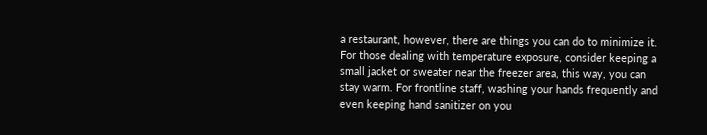a restaurant, however, there are things you can do to minimize it. For those dealing with temperature exposure, consider keeping a small jacket or sweater near the freezer area, this way, you can stay warm. For frontline staff, washing your hands frequently and even keeping hand sanitizer on you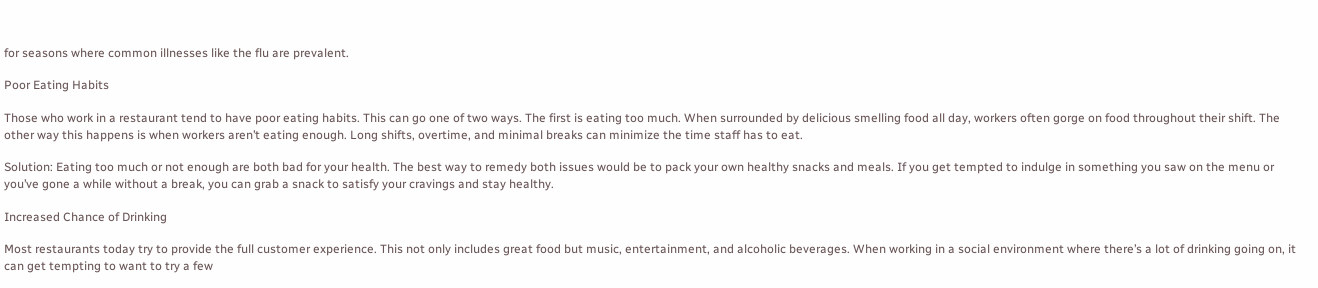for seasons where common illnesses like the flu are prevalent.

Poor Eating Habits

Those who work in a restaurant tend to have poor eating habits. This can go one of two ways. The first is eating too much. When surrounded by delicious smelling food all day, workers often gorge on food throughout their shift. The other way this happens is when workers aren’t eating enough. Long shifts, overtime, and minimal breaks can minimize the time staff has to eat.

Solution: Eating too much or not enough are both bad for your health. The best way to remedy both issues would be to pack your own healthy snacks and meals. If you get tempted to indulge in something you saw on the menu or you’ve gone a while without a break, you can grab a snack to satisfy your cravings and stay healthy.

Increased Chance of Drinking

Most restaurants today try to provide the full customer experience. This not only includes great food but music, entertainment, and alcoholic beverages. When working in a social environment where there’s a lot of drinking going on, it can get tempting to want to try a few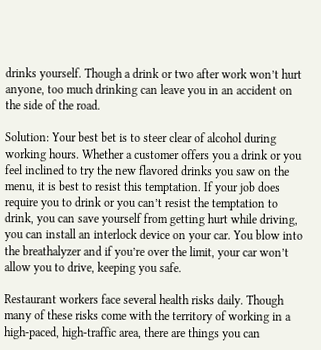drinks yourself. Though a drink or two after work won’t hurt anyone, too much drinking can leave you in an accident on the side of the road.

Solution: Your best bet is to steer clear of alcohol during working hours. Whether a customer offers you a drink or you feel inclined to try the new flavored drinks you saw on the menu, it is best to resist this temptation. If your job does require you to drink or you can’t resist the temptation to drink, you can save yourself from getting hurt while driving, you can install an interlock device on your car. You blow into the breathalyzer and if you’re over the limit, your car won’t allow you to drive, keeping you safe.

Restaurant workers face several health risks daily. Though many of these risks come with the territory of working in a high-paced, high-traffic area, there are things you can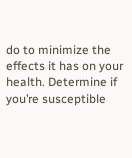do to minimize the effects it has on your health. Determine if you’re susceptible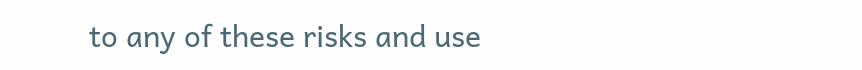to any of these risks and use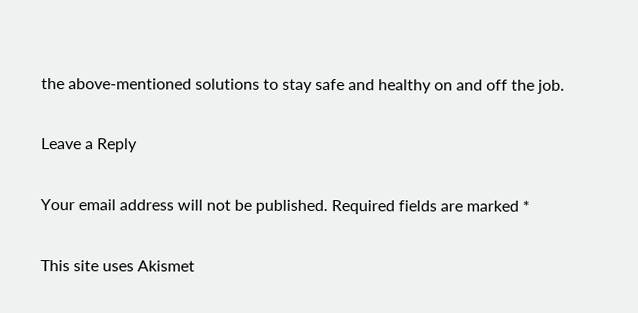the above-mentioned solutions to stay safe and healthy on and off the job.

Leave a Reply

Your email address will not be published. Required fields are marked *

This site uses Akismet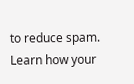to reduce spam. Learn how your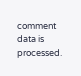comment data is processed.